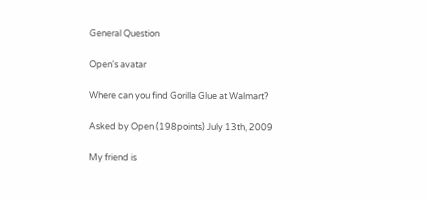General Question

Open's avatar

Where can you find Gorilla Glue at Walmart?

Asked by Open (198points) July 13th, 2009

My friend is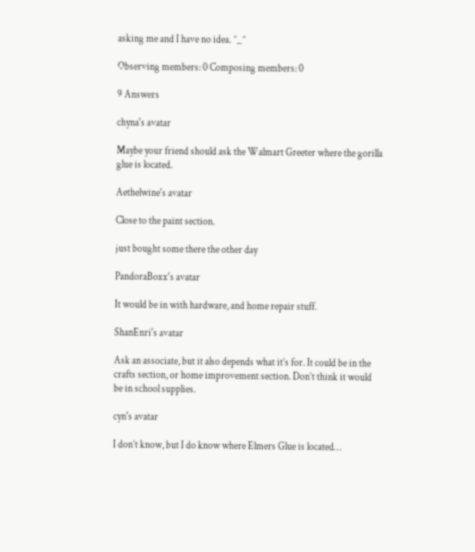asking me and I have no idea. ^_^

Observing members: 0 Composing members: 0

9 Answers

chyna's avatar

Maybe your friend should ask the Walmart Greeter where the gorilla glue is located.

Aethelwine's avatar

Close to the paint section.

just bought some there the other day

PandoraBoxx's avatar

It would be in with hardware, and home repair stuff.

ShanEnri's avatar

Ask an associate, but it also depends what it’s for. It could be in the crafts section, or home improvement section. Don’t think it would be in school supplies.

cyn's avatar

I don’t know, but I do know where Elmers Glue is located…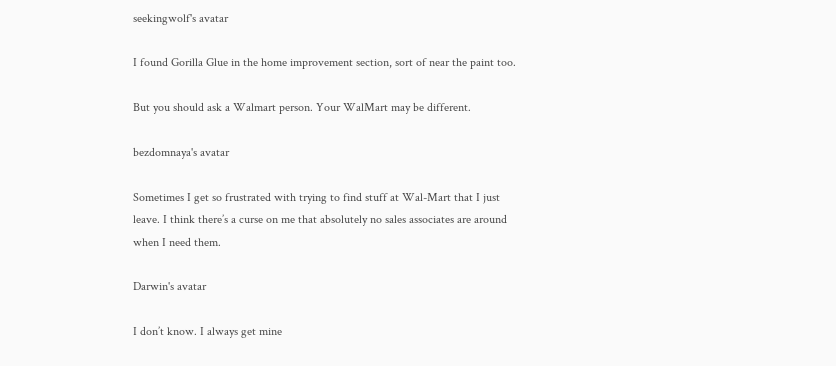seekingwolf's avatar

I found Gorilla Glue in the home improvement section, sort of near the paint too.

But you should ask a Walmart person. Your WalMart may be different.

bezdomnaya's avatar

Sometimes I get so frustrated with trying to find stuff at Wal-Mart that I just leave. I think there’s a curse on me that absolutely no sales associates are around when I need them.

Darwin's avatar

I don’t know. I always get mine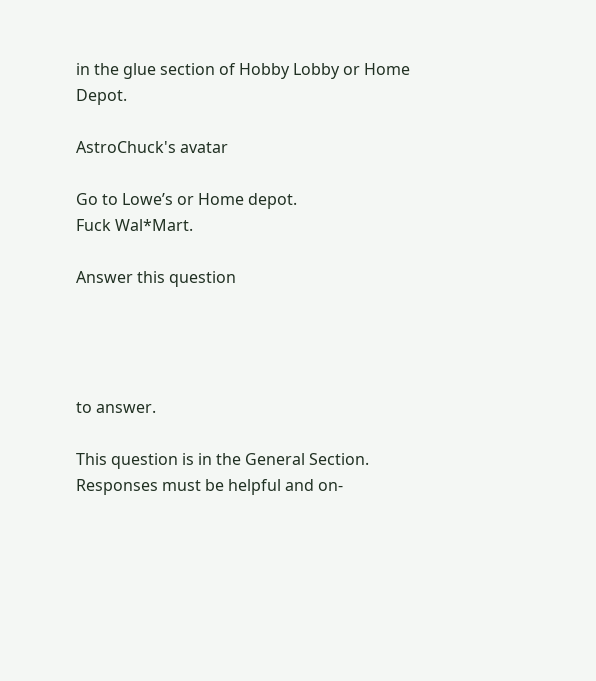in the glue section of Hobby Lobby or Home Depot.

AstroChuck's avatar

Go to Lowe’s or Home depot.
Fuck Wal*Mart.

Answer this question




to answer.

This question is in the General Section. Responses must be helpful and on-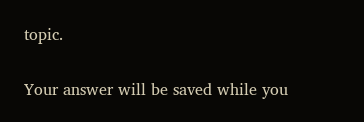topic.

Your answer will be saved while you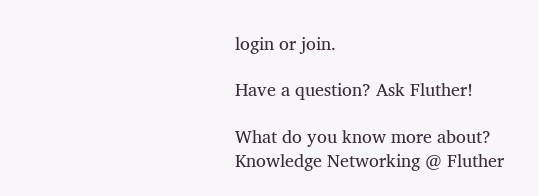login or join.

Have a question? Ask Fluther!

What do you know more about?
Knowledge Networking @ Fluther